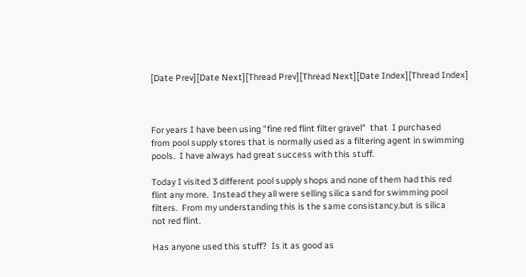[Date Prev][Date Next][Thread Prev][Thread Next][Date Index][Thread Index]



For years I have been using "fine red flint filter gravel"  that  I purchased
from pool supply stores that is normally used as a filtering agent in swimming
pools.  I have always had great success with this stuff.

Today I visited 3 different pool supply shops and none of them had this red
flint any more.  Instead they all were selling silica sand for swimming pool
filters.  From my understanding this is the same consistancy.but is silica
not red flint.

Has anyone used this stuff?  Is it as good as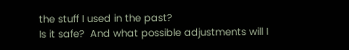the stuff I used in the past?
Is it safe?  And what possible adjustments will I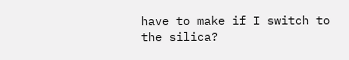have to make if I switch to
the silica?